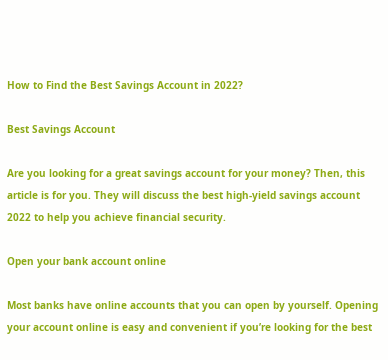How to Find the Best Savings Account in 2022?

Best Savings Account

Are you looking for a great savings account for your money? Then, this article is for you. They will discuss the best high-yield savings account 2022 to help you achieve financial security.

Open your bank account online

Most banks have online accounts that you can open by yourself. Opening your account online is easy and convenient if you’re looking for the best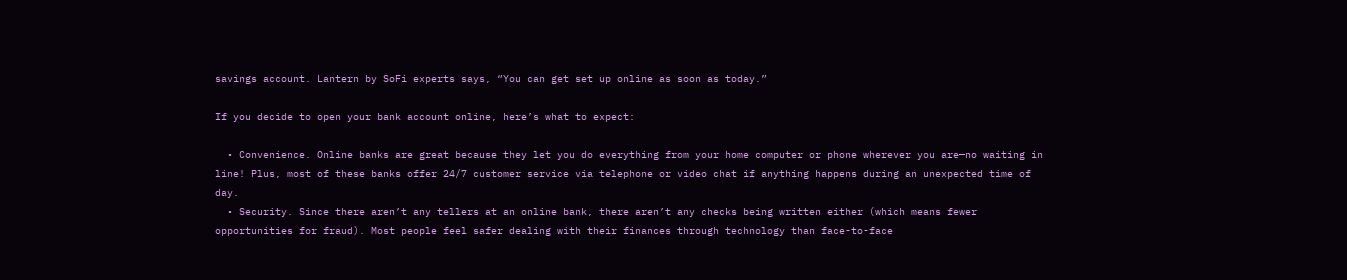savings account. Lantern by SoFi experts says, “You can get set up online as soon as today.”

If you decide to open your bank account online, here’s what to expect:

  • Convenience. Online banks are great because they let you do everything from your home computer or phone wherever you are—no waiting in line! Plus, most of these banks offer 24/7 customer service via telephone or video chat if anything happens during an unexpected time of day.
  • Security. Since there aren’t any tellers at an online bank, there aren’t any checks being written either (which means fewer opportunities for fraud). Most people feel safer dealing with their finances through technology than face-to-face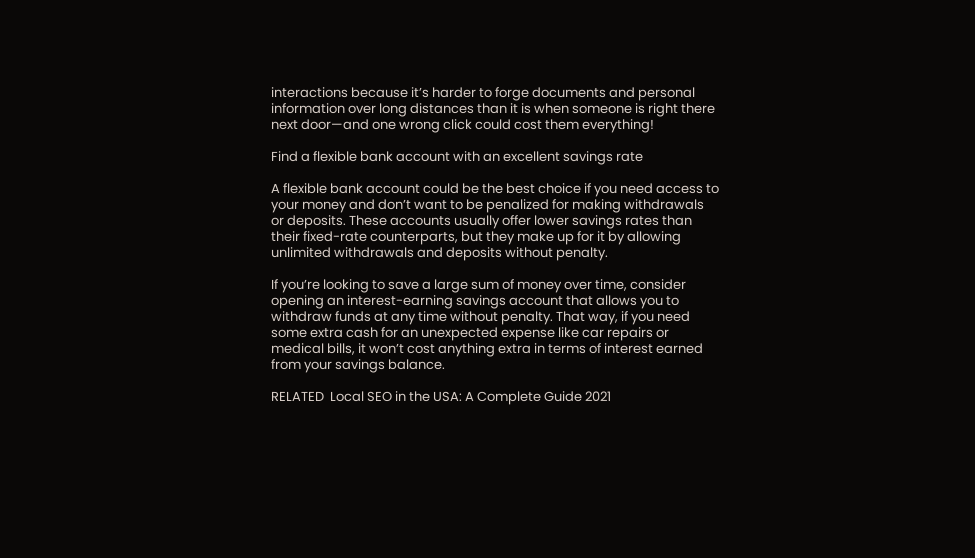interactions because it’s harder to forge documents and personal information over long distances than it is when someone is right there next door—and one wrong click could cost them everything!

Find a flexible bank account with an excellent savings rate

A flexible bank account could be the best choice if you need access to your money and don’t want to be penalized for making withdrawals or deposits. These accounts usually offer lower savings rates than their fixed-rate counterparts, but they make up for it by allowing unlimited withdrawals and deposits without penalty.

If you’re looking to save a large sum of money over time, consider opening an interest-earning savings account that allows you to withdraw funds at any time without penalty. That way, if you need some extra cash for an unexpected expense like car repairs or medical bills, it won’t cost anything extra in terms of interest earned from your savings balance.

RELATED  Local SEO in the USA: A Complete Guide 2021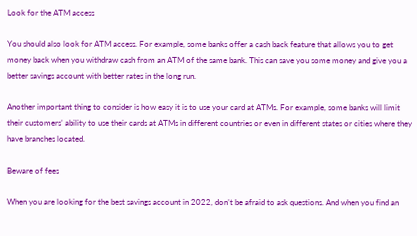Look for the ATM access

You should also look for ATM access. For example, some banks offer a cash back feature that allows you to get money back when you withdraw cash from an ATM of the same bank. This can save you some money and give you a better savings account with better rates in the long run.

Another important thing to consider is how easy it is to use your card at ATMs. For example, some banks will limit their customers’ ability to use their cards at ATMs in different countries or even in different states or cities where they have branches located.

Beware of fees

When you are looking for the best savings account in 2022, don’t be afraid to ask questions. And when you find an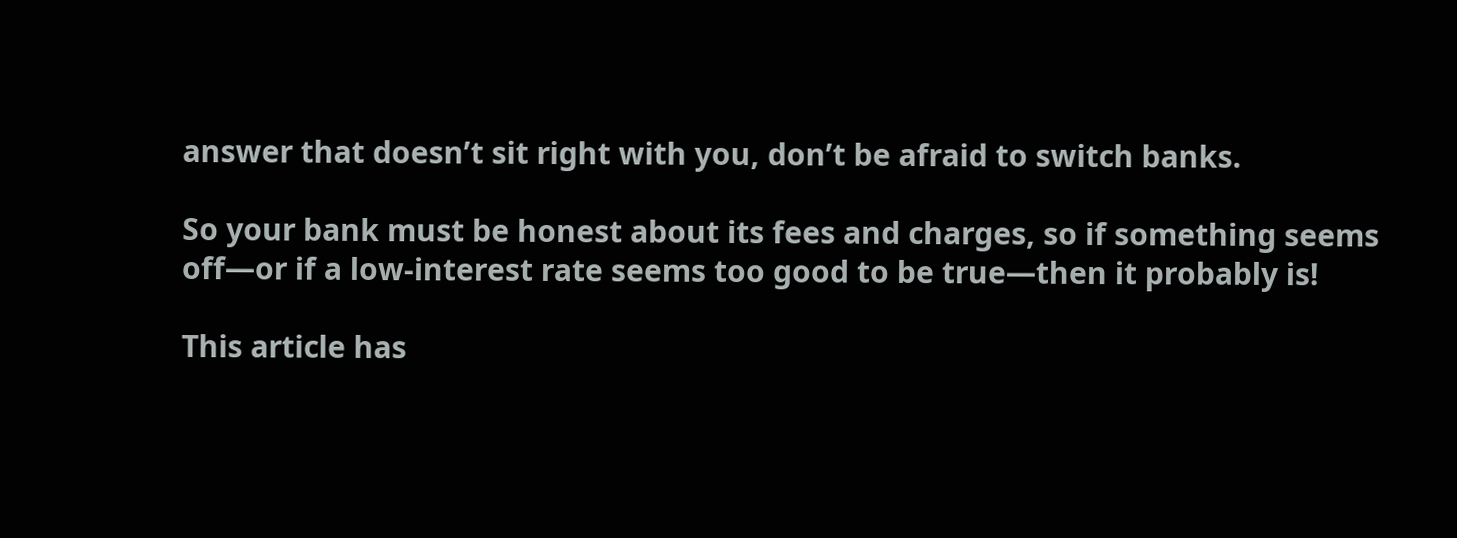answer that doesn’t sit right with you, don’t be afraid to switch banks.

So your bank must be honest about its fees and charges, so if something seems off—or if a low-interest rate seems too good to be true—then it probably is!

This article has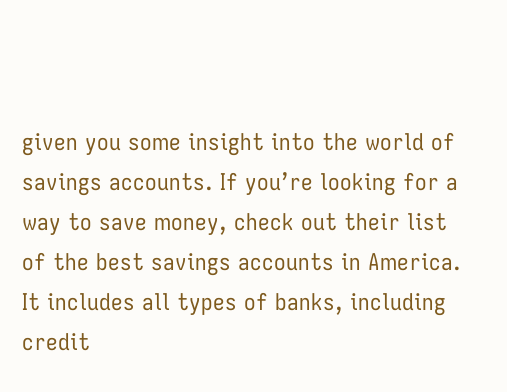given you some insight into the world of savings accounts. If you’re looking for a way to save money, check out their list of the best savings accounts in America. It includes all types of banks, including credit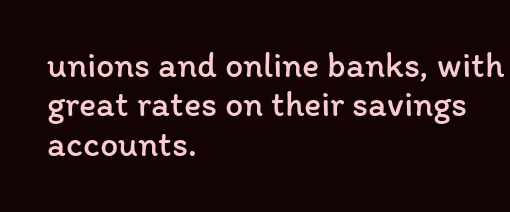unions and online banks, with great rates on their savings accounts.